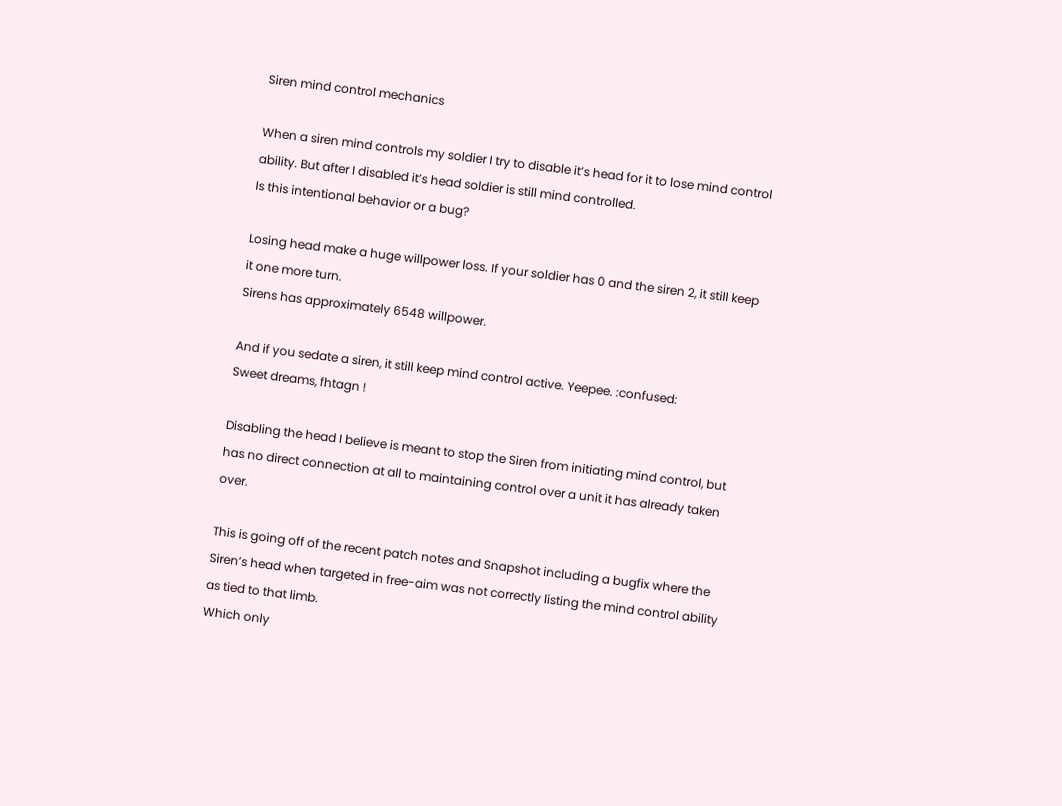Siren mind control mechanics

When a siren mind controls my soldier I try to disable it’s head for it to lose mind control ability. But after I disabled it’s head soldier is still mind controlled.
Is this intentional behavior or a bug?

Losing head make a huge willpower loss. If your soldier has 0 and the siren 2, it still keep it one more turn.
Sirens has approximately 6548 willpower.

And if you sedate a siren, it still keep mind control active. Yeepee. :confused:
Sweet dreams, fhtagn !

Disabling the head I believe is meant to stop the Siren from initiating mind control, but has no direct connection at all to maintaining control over a unit it has already taken over.

This is going off of the recent patch notes and Snapshot including a bugfix where the Siren’s head when targeted in free-aim was not correctly listing the mind control ability as tied to that limb.
Which only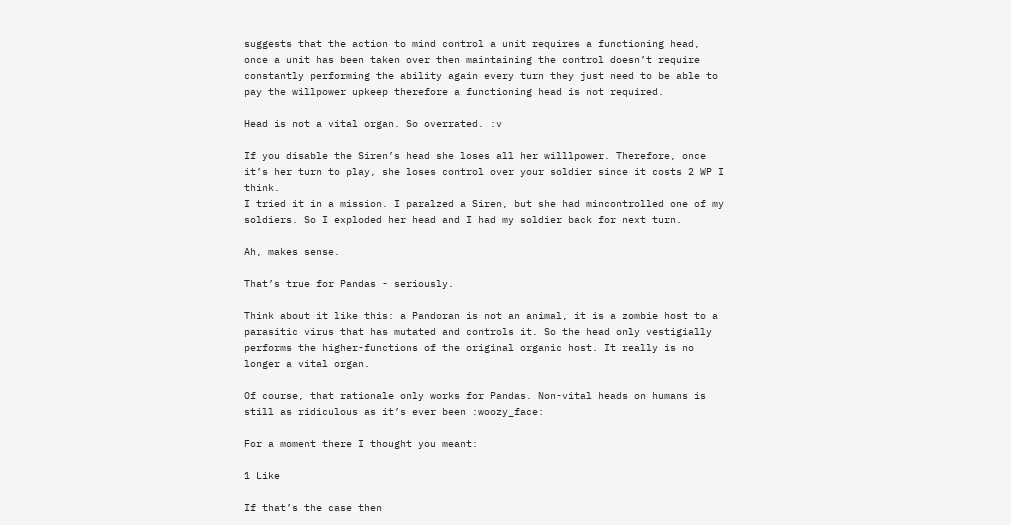suggests that the action to mind control a unit requires a functioning head, once a unit has been taken over then maintaining the control doesn’t require constantly performing the ability again every turn they just need to be able to pay the willpower upkeep therefore a functioning head is not required.

Head is not a vital organ. So overrated. :v

If you disable the Siren’s head she loses all her willlpower. Therefore, once it’s her turn to play, she loses control over your soldier since it costs 2 WP I think.
I tried it in a mission. I paralzed a Siren, but she had mincontrolled one of my soldiers. So I exploded her head and I had my soldier back for next turn.

Ah, makes sense.

That’s true for Pandas - seriously.

Think about it like this: a Pandoran is not an animal, it is a zombie host to a parasitic virus that has mutated and controls it. So the head only vestigially performs the higher-functions of the original organic host. It really is no longer a vital organ.

Of course, that rationale only works for Pandas. Non-vital heads on humans is still as ridiculous as it’s ever been :woozy_face:

For a moment there I thought you meant:

1 Like

If that’s the case then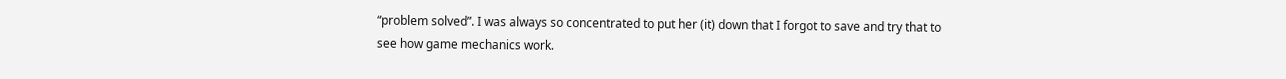“problem solved”. I was always so concentrated to put her (it) down that I forgot to save and try that to see how game mechanics work.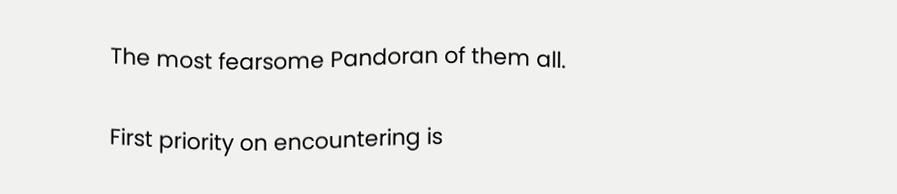The most fearsome Pandoran of them all.

First priority on encountering is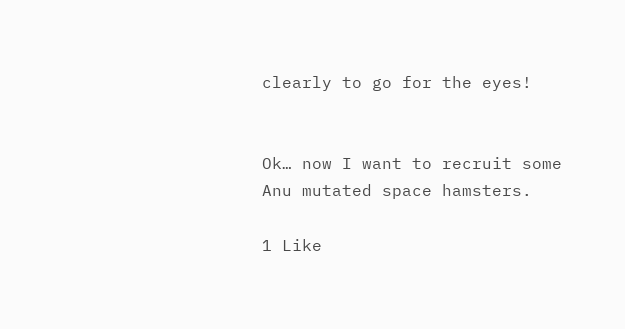clearly to go for the eyes!


Ok… now I want to recruit some Anu mutated space hamsters.

1 Like